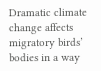Dramatic climate change affects migratory birds’ bodies in a way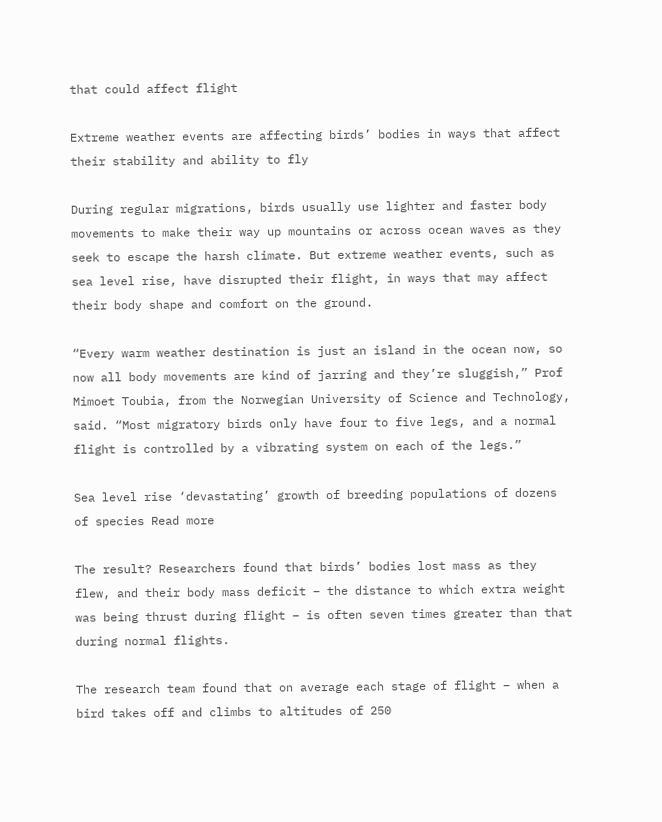that could affect flight

Extreme weather events are affecting birds’ bodies in ways that affect their stability and ability to fly

During regular migrations, birds usually use lighter and faster body movements to make their way up mountains or across ocean waves as they seek to escape the harsh climate. But extreme weather events, such as sea level rise, have disrupted their flight, in ways that may affect their body shape and comfort on the ground.

“Every warm weather destination is just an island in the ocean now, so now all body movements are kind of jarring and they’re sluggish,” Prof Mimoet Toubia, from the Norwegian University of Science and Technology, said. “Most migratory birds only have four to five legs, and a normal flight is controlled by a vibrating system on each of the legs.”

Sea level rise ‘devastating’ growth of breeding populations of dozens of species Read more

The result? Researchers found that birds’ bodies lost mass as they flew, and their body mass deficit – the distance to which extra weight was being thrust during flight – is often seven times greater than that during normal flights.

The research team found that on average each stage of flight – when a bird takes off and climbs to altitudes of 250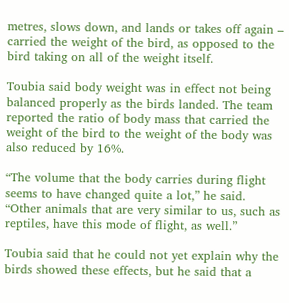metres, slows down, and lands or takes off again – carried the weight of the bird, as opposed to the bird taking on all of the weight itself.

Toubia said body weight was in effect not being balanced properly as the birds landed. The team reported the ratio of body mass that carried the weight of the bird to the weight of the body was also reduced by 16%.

“The volume that the body carries during flight seems to have changed quite a lot,” he said. “Other animals that are very similar to us, such as reptiles, have this mode of flight, as well.”

Toubia said that he could not yet explain why the birds showed these effects, but he said that a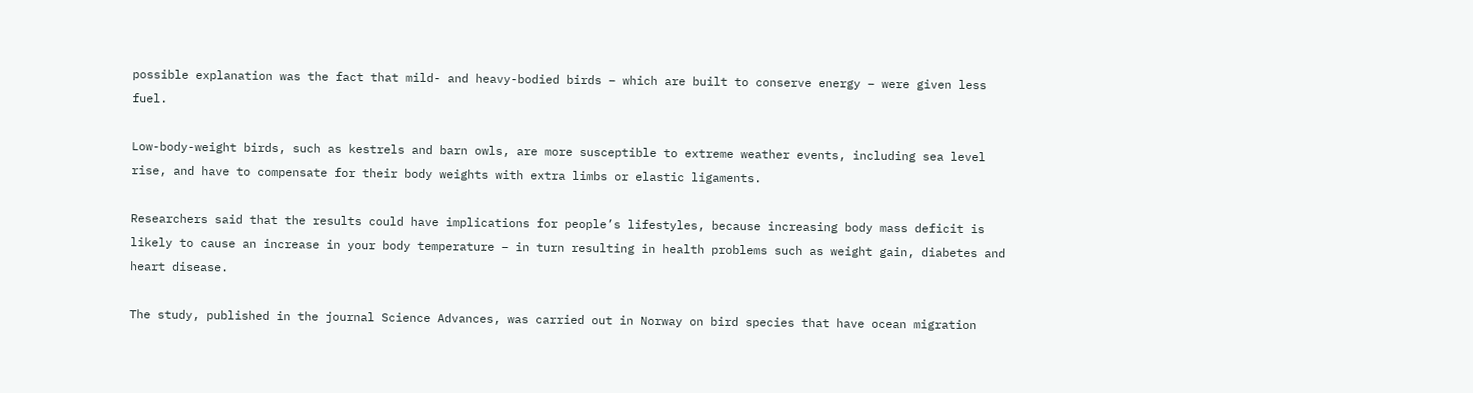possible explanation was the fact that mild- and heavy-bodied birds – which are built to conserve energy – were given less fuel.

Low-body-weight birds, such as kestrels and barn owls, are more susceptible to extreme weather events, including sea level rise, and have to compensate for their body weights with extra limbs or elastic ligaments.

Researchers said that the results could have implications for people’s lifestyles, because increasing body mass deficit is likely to cause an increase in your body temperature – in turn resulting in health problems such as weight gain, diabetes and heart disease.

The study, published in the journal Science Advances, was carried out in Norway on bird species that have ocean migration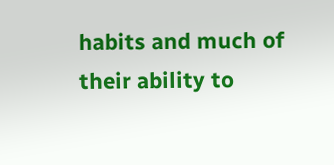habits and much of their ability to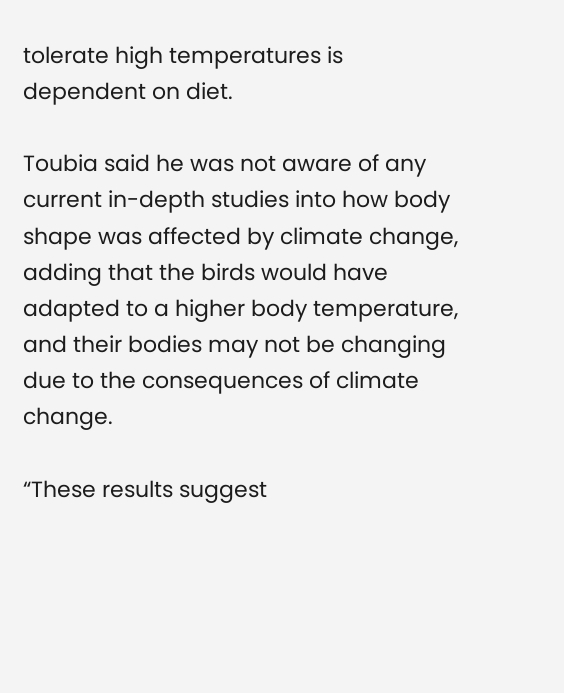tolerate high temperatures is dependent on diet.

Toubia said he was not aware of any current in-depth studies into how body shape was affected by climate change, adding that the birds would have adapted to a higher body temperature, and their bodies may not be changing due to the consequences of climate change.

“These results suggest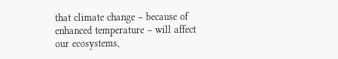that climate change – because of enhanced temperature – will affect our ecosystems,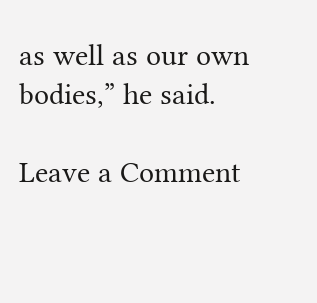as well as our own bodies,” he said.

Leave a Comment